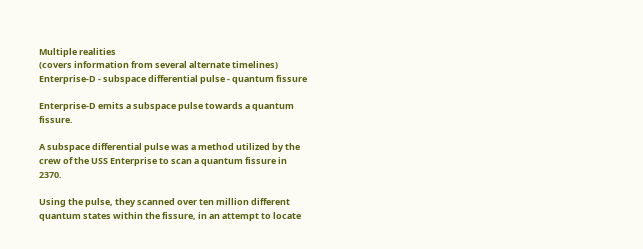Multiple realities
(covers information from several alternate timelines)
Enterprise-D - subspace differential pulse - quantum fissure

Enterprise-D emits a subspace pulse towards a quantum fissure.

A subspace differential pulse was a method utilized by the crew of the USS Enterprise to scan a quantum fissure in 2370.

Using the pulse, they scanned over ten million different quantum states within the fissure, in an attempt to locate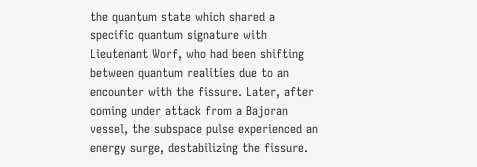the quantum state which shared a specific quantum signature with Lieutenant Worf, who had been shifting between quantum realities due to an encounter with the fissure. Later, after coming under attack from a Bajoran vessel, the subspace pulse experienced an energy surge, destabilizing the fissure.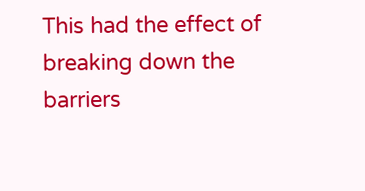This had the effect of breaking down the barriers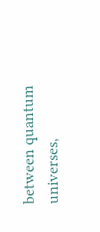between quantum universes,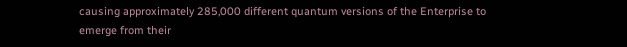causing approximately 285,000 different quantum versions of the Enterprise to emerge from their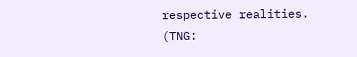respective realities. (TNG: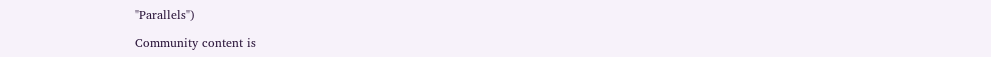"Parallels")

Community content is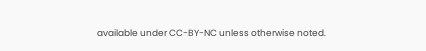available under CC-BY-NC unless otherwise noted.